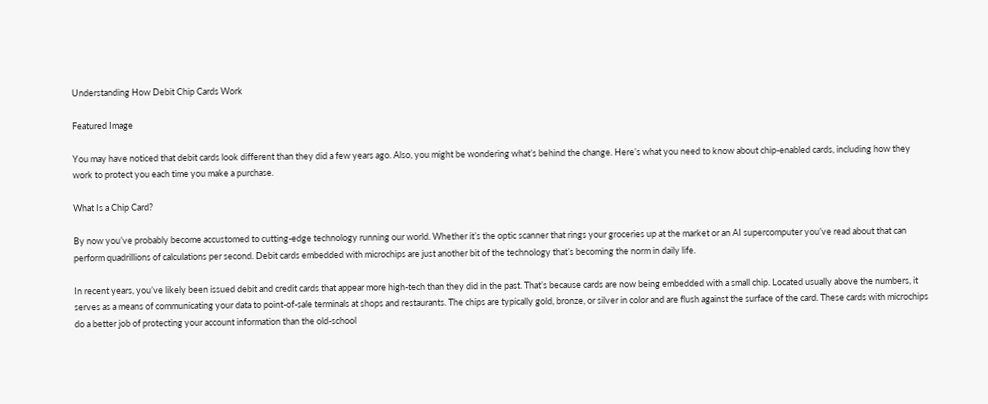Understanding How Debit Chip Cards Work

Featured Image

You may have noticed that debit cards look different than they did a few years ago. Also, you might be wondering what’s behind the change. Here’s what you need to know about chip-enabled cards, including how they work to protect you each time you make a purchase.

What Is a Chip Card?

By now you’ve probably become accustomed to cutting-edge technology running our world. Whether it’s the optic scanner that rings your groceries up at the market or an AI supercomputer you’ve read about that can perform quadrillions of calculations per second. Debit cards embedded with microchips are just another bit of the technology that’s becoming the norm in daily life.

In recent years, you’ve likely been issued debit and credit cards that appear more high-tech than they did in the past. That’s because cards are now being embedded with a small chip. Located usually above the numbers, it serves as a means of communicating your data to point-of-sale terminals at shops and restaurants. The chips are typically gold, bronze, or silver in color and are flush against the surface of the card. These cards with microchips do a better job of protecting your account information than the old-school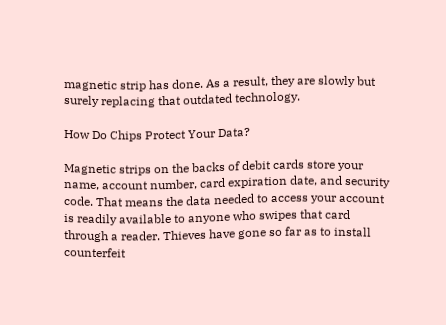magnetic strip has done. As a result, they are slowly but surely replacing that outdated technology.

How Do Chips Protect Your Data?

Magnetic strips on the backs of debit cards store your name, account number, card expiration date, and security code. That means the data needed to access your account is readily available to anyone who swipes that card through a reader. Thieves have gone so far as to install counterfeit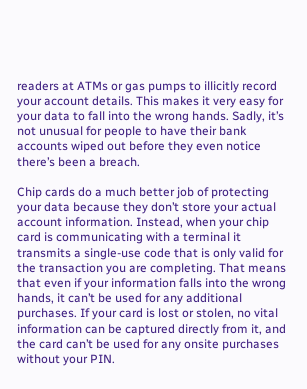readers at ATMs or gas pumps to illicitly record your account details. This makes it very easy for your data to fall into the wrong hands. Sadly, it’s not unusual for people to have their bank accounts wiped out before they even notice there’s been a breach.

Chip cards do a much better job of protecting your data because they don’t store your actual account information. Instead, when your chip card is communicating with a terminal it transmits a single-use code that is only valid for the transaction you are completing. That means that even if your information falls into the wrong hands, it can’t be used for any additional purchases. If your card is lost or stolen, no vital information can be captured directly from it, and the card can’t be used for any onsite purchases without your PIN.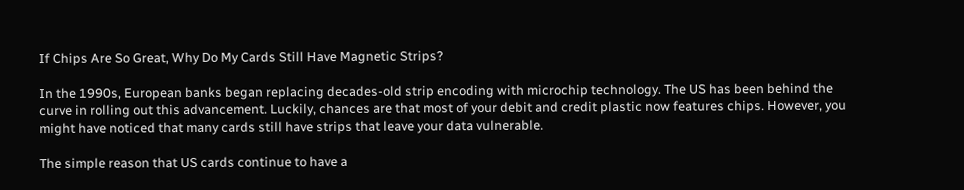If Chips Are So Great, Why Do My Cards Still Have Magnetic Strips?

In the 1990s, European banks began replacing decades-old strip encoding with microchip technology. The US has been behind the curve in rolling out this advancement. Luckily, chances are that most of your debit and credit plastic now features chips. However, you might have noticed that many cards still have strips that leave your data vulnerable.

The simple reason that US cards continue to have a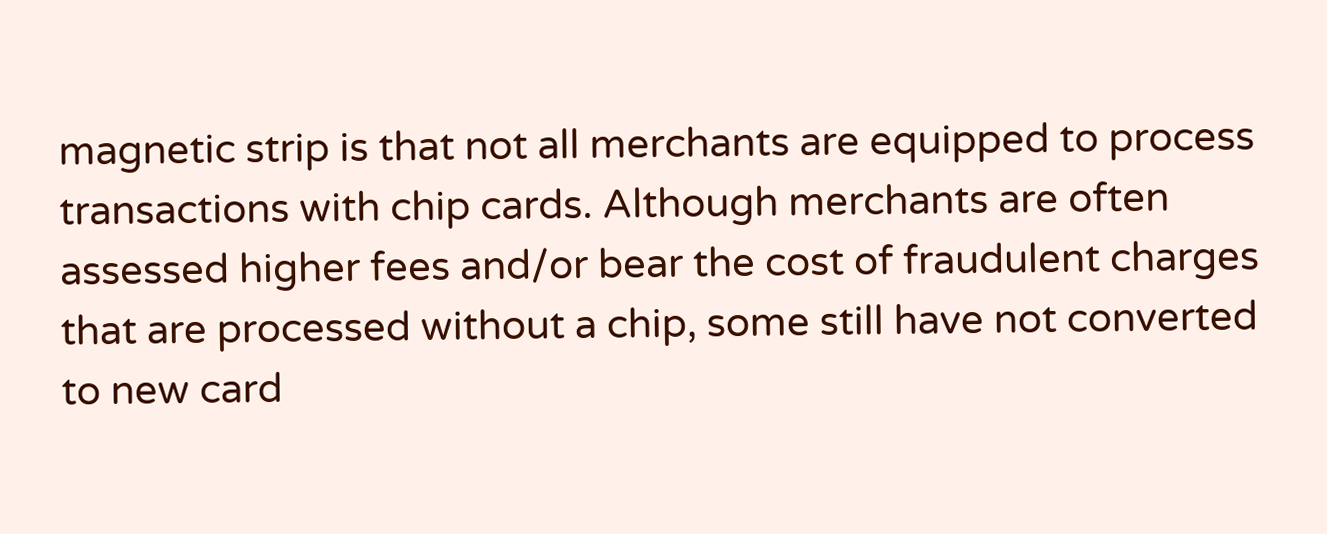magnetic strip is that not all merchants are equipped to process transactions with chip cards. Although merchants are often assessed higher fees and/or bear the cost of fraudulent charges that are processed without a chip, some still have not converted to new card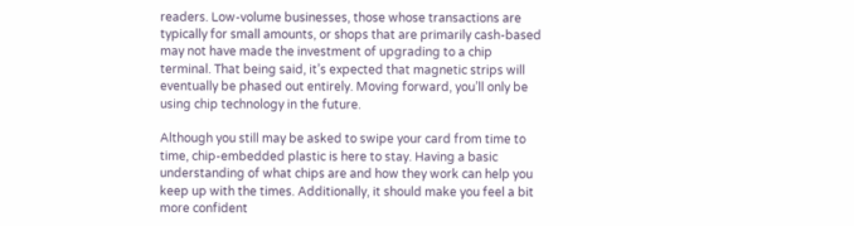readers. Low-volume businesses, those whose transactions are typically for small amounts, or shops that are primarily cash-based may not have made the investment of upgrading to a chip terminal. That being said, it’s expected that magnetic strips will eventually be phased out entirely. Moving forward, you’ll only be using chip technology in the future.

Although you still may be asked to swipe your card from time to time, chip-embedded plastic is here to stay. Having a basic understanding of what chips are and how they work can help you keep up with the times. Additionally, it should make you feel a bit more confident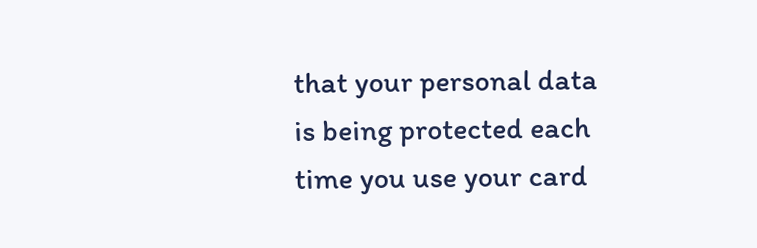that your personal data is being protected each time you use your card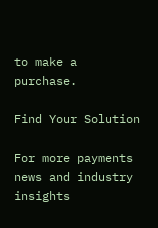to make a purchase.

Find Your Solution

For more payments news and industry insights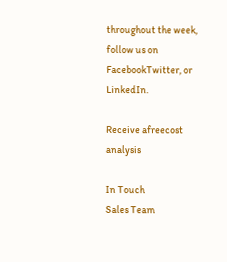throughout the week, follow us on FacebookTwitter, or LinkedIn.

Receive afreecost analysis

In Touch
Sales Team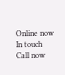Online now
In touch
Call now